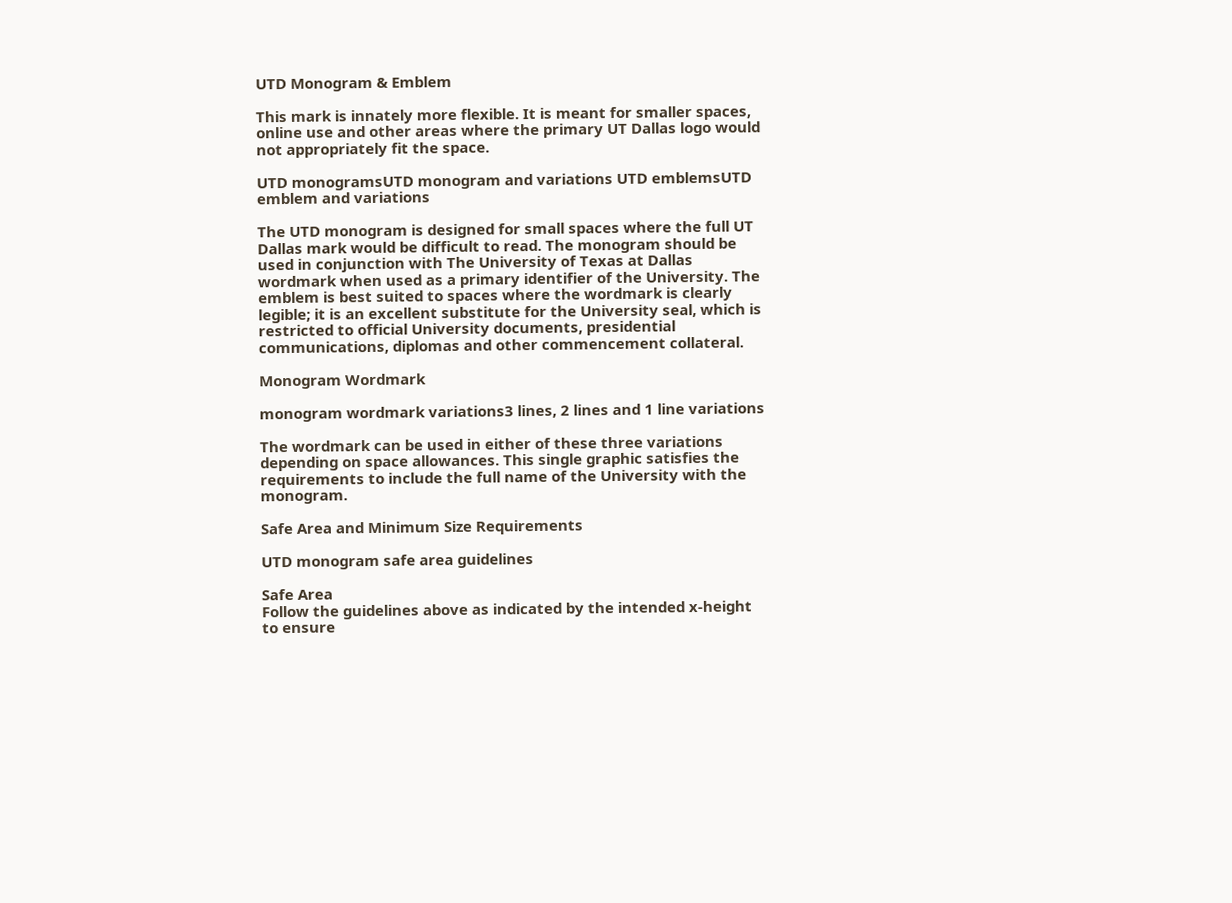UTD Monogram & Emblem

This mark is innately more flexible. It is meant for smaller spaces, online use and other areas where the primary UT Dallas logo would not appropriately fit the space.

UTD monogramsUTD monogram and variations UTD emblemsUTD emblem and variations

The UTD monogram is designed for small spaces where the full UT Dallas mark would be difficult to read. The monogram should be used in conjunction with The University of Texas at Dallas wordmark when used as a primary identifier of the University. The emblem is best suited to spaces where the wordmark is clearly legible; it is an excellent substitute for the University seal, which is restricted to official University documents, presidential communications, diplomas and other commencement collateral.

Monogram Wordmark

monogram wordmark variations3 lines, 2 lines and 1 line variations

The wordmark can be used in either of these three variations depending on space allowances. This single graphic satisfies the requirements to include the full name of the University with the monogram.

Safe Area and Minimum Size Requirements

UTD monogram safe area guidelines

Safe Area
Follow the guidelines above as indicated by the intended x-height to ensure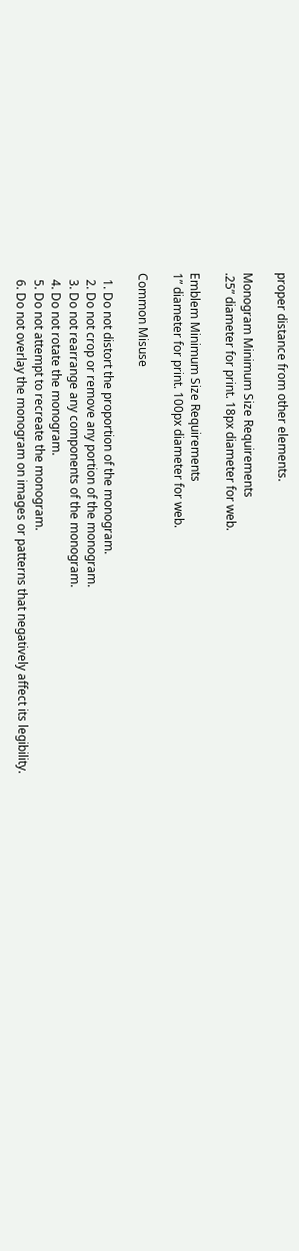proper distance from other elements.

Monogram Minimum Size Requirements
.25” diameter for print. 18px diameter for web.

Emblem Minimum Size Requirements
1” diameter for print. 100px diameter for web.

Common Misuse

  1. Do not distort the proportion of the monogram.
  2. Do not crop or remove any portion of the monogram.
  3. Do not rearrange any components of the monogram.
  4. Do not rotate the monogram.
  5. Do not attempt to recreate the monogram.
  6. Do not overlay the monogram on images or patterns that negatively affect its legibility.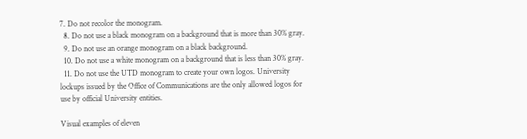7. Do not recolor the monogram.
  8. Do not use a black monogram on a background that is more than 30% gray.
  9. Do not use an orange monogram on a black background.
  10. Do not use a white monogram on a background that is less than 30% gray.
  11. Do not use the UTD monogram to create your own logos. University lockups issued by the Office of Communications are the only allowed logos for use by official University entities.

Visual examples of eleven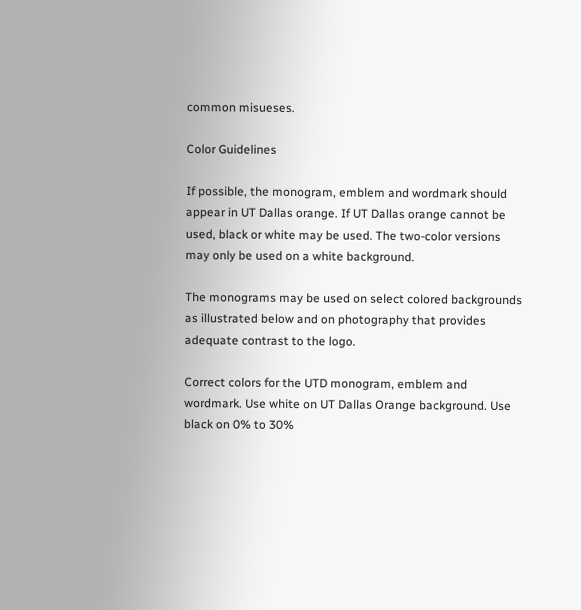common misueses.

Color Guidelines

If possible, the monogram, emblem and wordmark should appear in UT Dallas orange. If UT Dallas orange cannot be used, black or white may be used. The two-color versions may only be used on a white background.

The monograms may be used on select colored backgrounds as illustrated below and on photography that provides adequate contrast to the logo.

Correct colors for the UTD monogram, emblem and wordmark. Use white on UT Dallas Orange background. Use black on 0% to 30%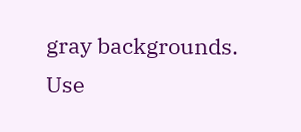gray backgrounds. Use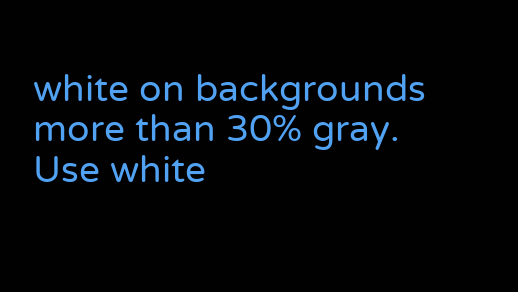white on backgrounds more than 30% gray. Use white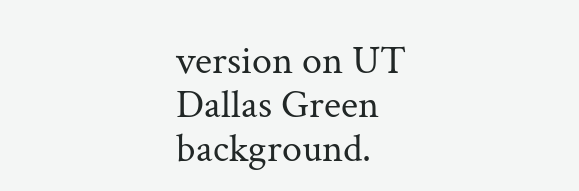version on UT Dallas Green background.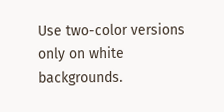Use two-color versions only on white backgrounds.